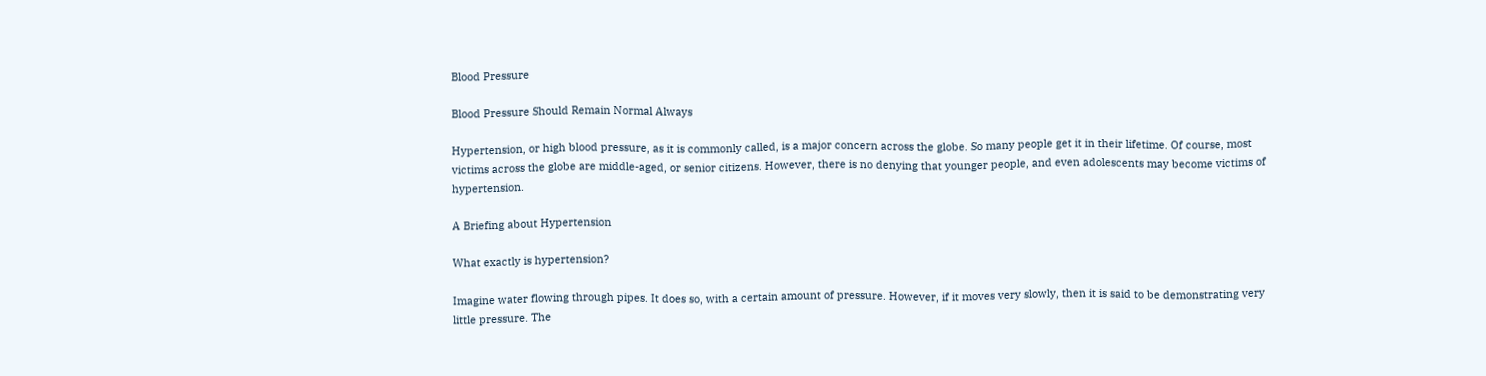Blood Pressure

Blood Pressure Should Remain Normal Always

Hypertension, or high blood pressure, as it is commonly called, is a major concern across the globe. So many people get it in their lifetime. Of course, most victims across the globe are middle-aged, or senior citizens. However, there is no denying that younger people, and even adolescents may become victims of hypertension.

A Briefing about Hypertension

What exactly is hypertension?

Imagine water flowing through pipes. It does so, with a certain amount of pressure. However, if it moves very slowly, then it is said to be demonstrating very little pressure. The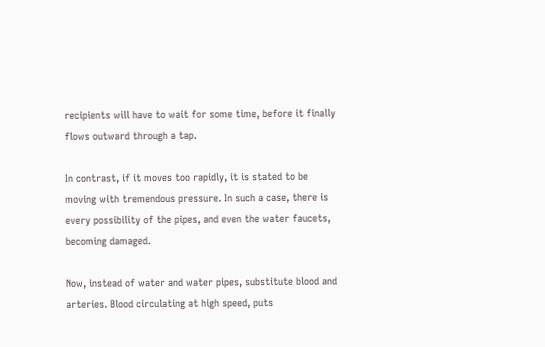recipients will have to wait for some time, before it finally flows outward through a tap.

In contrast, if it moves too rapidly, it is stated to be moving with tremendous pressure. In such a case, there is every possibility of the pipes, and even the water faucets, becoming damaged.

Now, instead of water and water pipes, substitute blood and arteries. Blood circulating at high speed, puts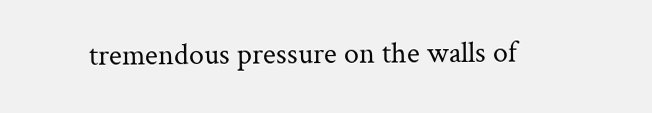tremendous pressure on the walls of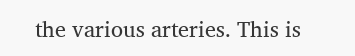the various arteries. This is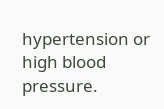hypertension or high blood pressure.